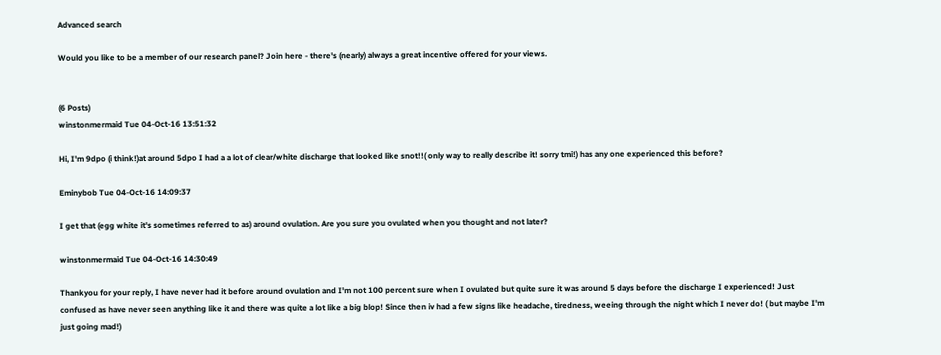Advanced search

Would you like to be a member of our research panel? Join here - there's (nearly) always a great incentive offered for your views.


(6 Posts)
winstonmermaid Tue 04-Oct-16 13:51:32

Hi, I'm 9dpo (i think!)at around 5dpo I had a a lot of clear/white discharge that looked like snot!!( only way to really describe it! sorry tmi!) has any one experienced this before?

Eminybob Tue 04-Oct-16 14:09:37

I get that (egg white it's sometimes referred to as) around ovulation. Are you sure you ovulated when you thought and not later?

winstonmermaid Tue 04-Oct-16 14:30:49

Thankyou for your reply, I have never had it before around ovulation and I'm not 100 percent sure when I ovulated but quite sure it was around 5 days before the discharge I experienced! Just confused as have never seen anything like it and there was quite a lot like a big blop! Since then iv had a few signs like headache, tiredness, weeing through the night which I never do! ( but maybe I'm just going mad!)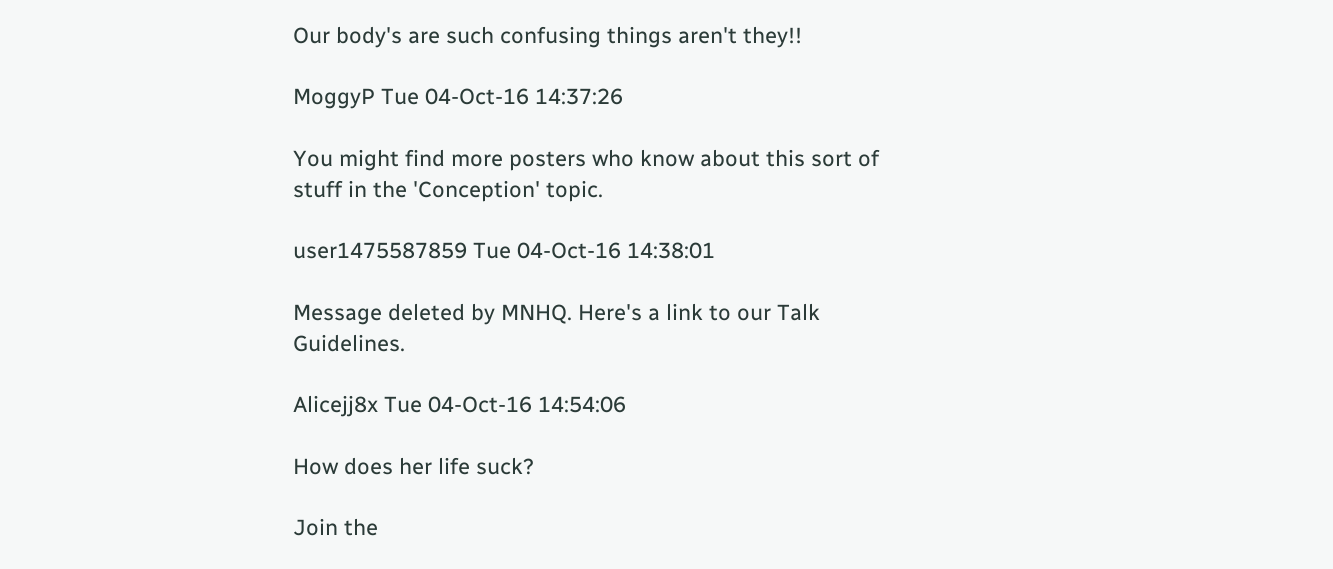Our body's are such confusing things aren't they!!

MoggyP Tue 04-Oct-16 14:37:26

You might find more posters who know about this sort of stuff in the 'Conception' topic.

user1475587859 Tue 04-Oct-16 14:38:01

Message deleted by MNHQ. Here's a link to our Talk Guidelines.

Alicejj8x Tue 04-Oct-16 14:54:06

How does her life suck?

Join the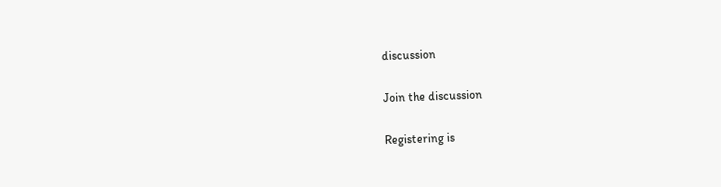discussion

Join the discussion

Registering is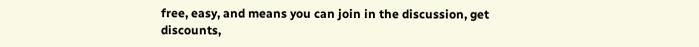free, easy, and means you can join in the discussion, get discounts,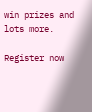win prizes and lots more.

Register now